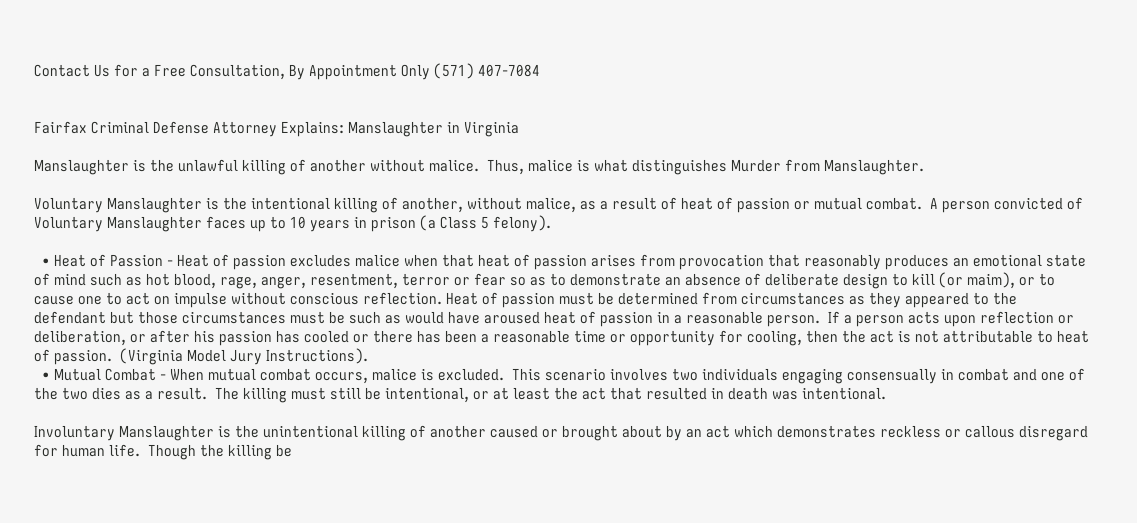Contact Us for a Free Consultation, By Appointment Only (571) 407-7084


Fairfax Criminal Defense Attorney Explains: Manslaughter in Virginia

Manslaughter is the unlawful killing of another without malice.  Thus, malice is what distinguishes Murder from Manslaughter.

Voluntary Manslaughter is the intentional killing of another, without malice, as a result of heat of passion or mutual combat.  A person convicted of Voluntary Manslaughter faces up to 10 years in prison (a Class 5 felony).

  • Heat of Passion - Heat of passion excludes malice when that heat of passion arises from provocation that reasonably produces an emotional state of mind such as hot blood, rage, anger, resentment, terror or fear so as to demonstrate an absence of deliberate design to kill (or maim), or to cause one to act on impulse without conscious reflection. Heat of passion must be determined from circumstances as they appeared to the defendant but those circumstances must be such as would have aroused heat of passion in a reasonable person.  If a person acts upon reflection or deliberation, or after his passion has cooled or there has been a reasonable time or opportunity for cooling, then the act is not attributable to heat of passion.  (Virginia Model Jury Instructions).
  • Mutual Combat - When mutual combat occurs, malice is excluded.  This scenario involves two individuals engaging consensually in combat and one of the two dies as a result.  The killing must still be intentional, or at least the act that resulted in death was intentional.

Involuntary Manslaughter is the unintentional killing of another caused or brought about by an act which demonstrates reckless or callous disregard for human life.  Though the killing be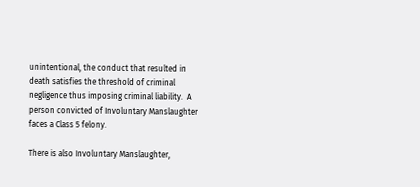unintentional, the conduct that resulted in death satisfies the threshold of criminal negligence thus imposing criminal liability.  A person convicted of Involuntary Manslaughter faces a Class 5 felony.

There is also Involuntary Manslaughter,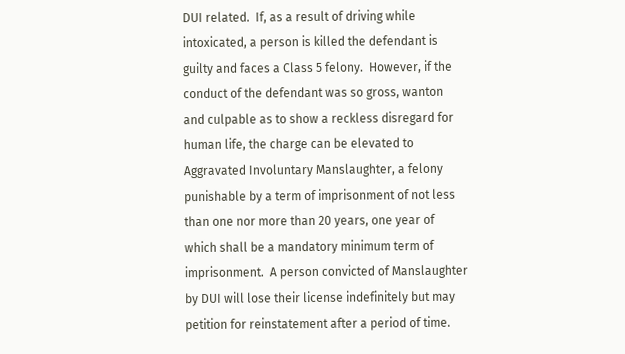DUI related.  If, as a result of driving while intoxicated, a person is killed the defendant is guilty and faces a Class 5 felony.  However, if the conduct of the defendant was so gross, wanton and culpable as to show a reckless disregard for human life, the charge can be elevated to Aggravated Involuntary Manslaughter, a felony punishable by a term of imprisonment of not less than one nor more than 20 years, one year of which shall be a mandatory minimum term of imprisonment.  A person convicted of Manslaughter by DUI will lose their license indefinitely but may petition for reinstatement after a period of time.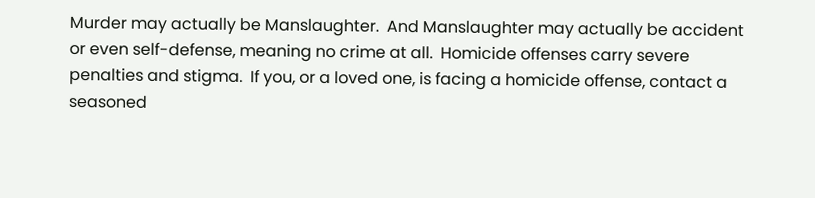Murder may actually be Manslaughter.  And Manslaughter may actually be accident or even self-defense, meaning no crime at all.  Homicide offenses carry severe penalties and stigma.  If you, or a loved one, is facing a homicide offense, contact a seasoned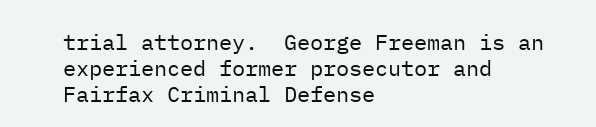trial attorney.  George Freeman is an experienced former prosecutor and Fairfax Criminal Defense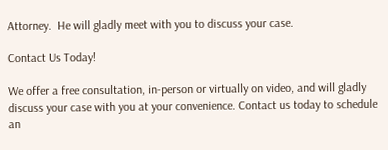Attorney.  He will gladly meet with you to discuss your case.

Contact Us Today!

We offer a free consultation, in-person or virtually on video, and will gladly discuss your case with you at your convenience. Contact us today to schedule an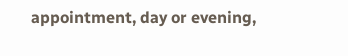appointment, day or evening,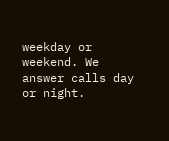weekday or weekend. We answer calls day or night.